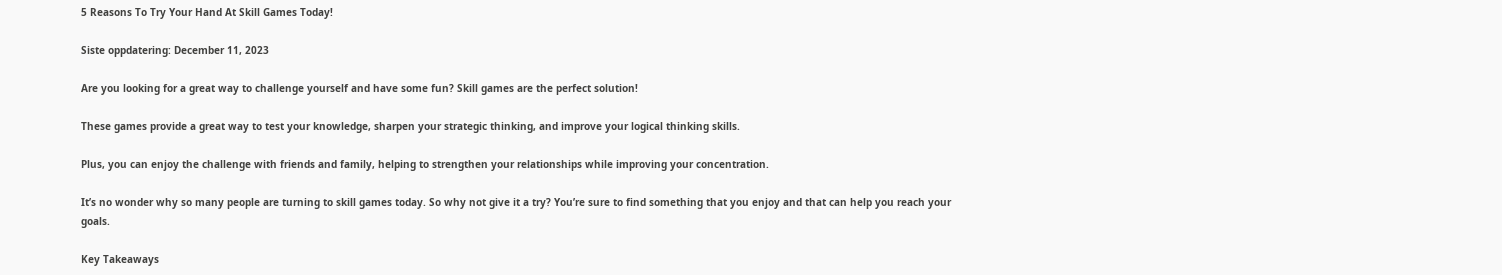5 Reasons To Try Your Hand At Skill Games Today!

Siste oppdatering: December 11, 2023

Are you looking for a great way to challenge yourself and have some fun? Skill games are the perfect solution!

These games provide a great way to test your knowledge, sharpen your strategic thinking, and improve your logical thinking skills.

Plus, you can enjoy the challenge with friends and family, helping to strengthen your relationships while improving your concentration.

It’s no wonder why so many people are turning to skill games today. So why not give it a try? You’re sure to find something that you enjoy and that can help you reach your goals.

Key Takeaways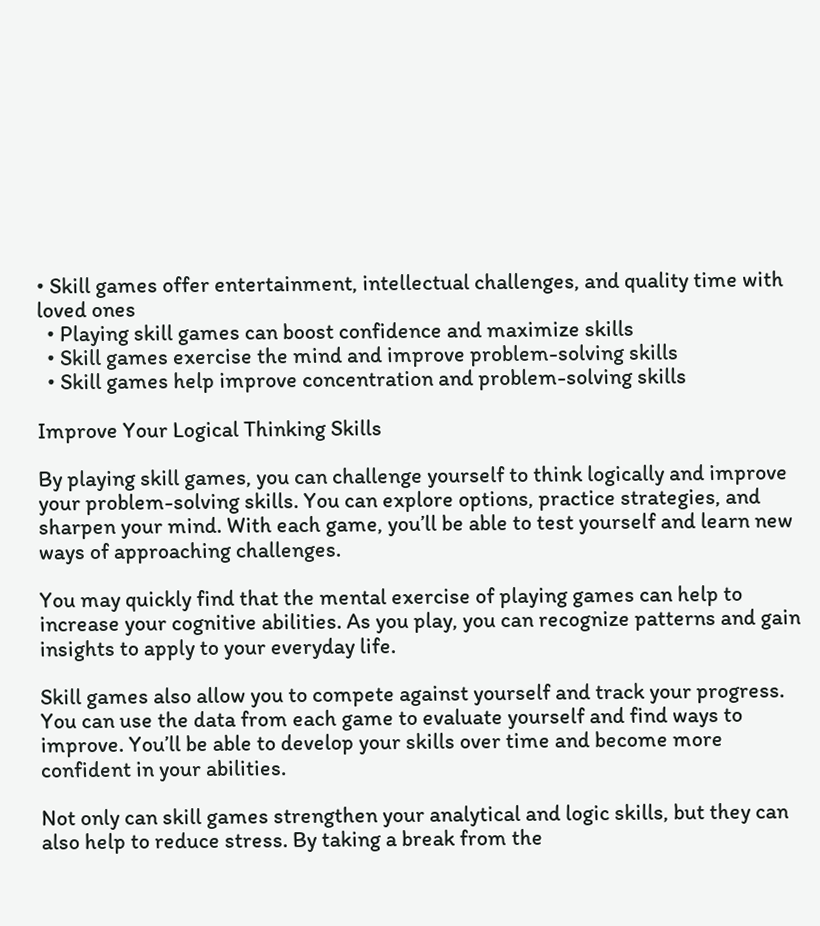• Skill games offer entertainment, intellectual challenges, and quality time with loved ones
  • Playing skill games can boost confidence and maximize skills
  • Skill games exercise the mind and improve problem-solving skills
  • Skill games help improve concentration and problem-solving skills

Improve Your Logical Thinking Skills

By playing skill games, you can challenge yourself to think logically and improve your problem-solving skills. You can explore options, practice strategies, and sharpen your mind. With each game, you’ll be able to test yourself and learn new ways of approaching challenges.

You may quickly find that the mental exercise of playing games can help to increase your cognitive abilities. As you play, you can recognize patterns and gain insights to apply to your everyday life.

Skill games also allow you to compete against yourself and track your progress. You can use the data from each game to evaluate yourself and find ways to improve. You’ll be able to develop your skills over time and become more confident in your abilities.

Not only can skill games strengthen your analytical and logic skills, but they can also help to reduce stress. By taking a break from the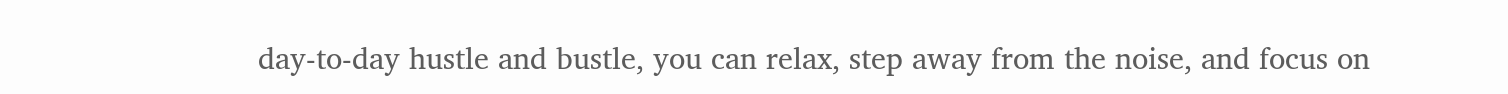day-to-day hustle and bustle, you can relax, step away from the noise, and focus on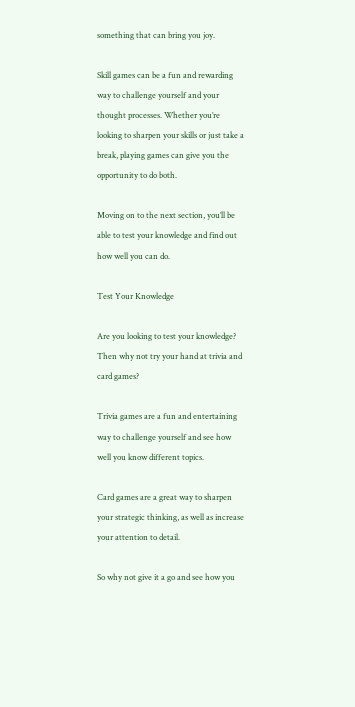something that can bring you joy.

Skill games can be a fun and rewarding way to challenge yourself and your thought processes. Whether you’re looking to sharpen your skills or just take a break, playing games can give you the opportunity to do both.

Moving on to the next section, you’ll be able to test your knowledge and find out how well you can do.

Test Your Knowledge

Are you looking to test your knowledge? Then why not try your hand at trivia and card games?

Trivia games are a fun and entertaining way to challenge yourself and see how well you know different topics.

Card games are a great way to sharpen your strategic thinking, as well as increase your attention to detail.

So why not give it a go and see how you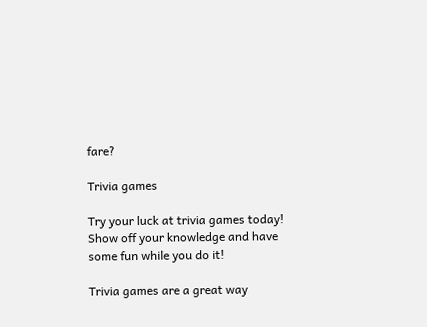fare?

Trivia games

Try your luck at trivia games today! Show off your knowledge and have some fun while you do it!

Trivia games are a great way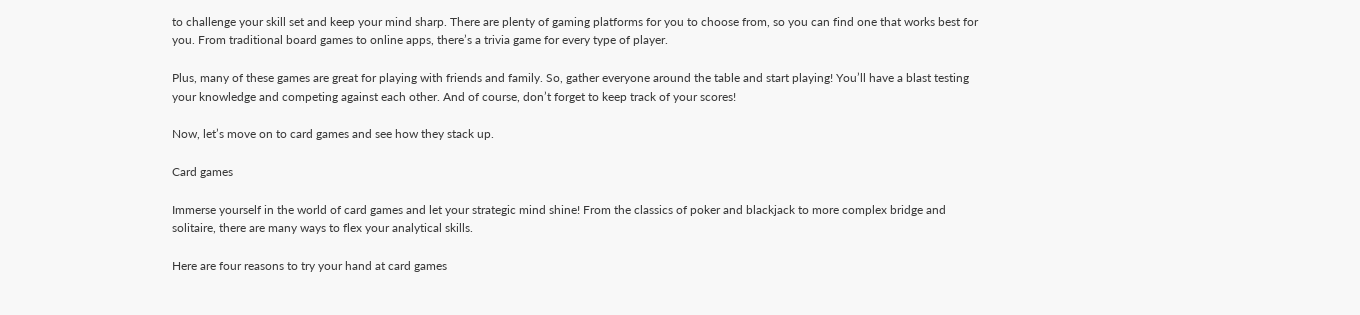to challenge your skill set and keep your mind sharp. There are plenty of gaming platforms for you to choose from, so you can find one that works best for you. From traditional board games to online apps, there’s a trivia game for every type of player.

Plus, many of these games are great for playing with friends and family. So, gather everyone around the table and start playing! You’ll have a blast testing your knowledge and competing against each other. And of course, don’t forget to keep track of your scores!

Now, let’s move on to card games and see how they stack up.

Card games

Immerse yourself in the world of card games and let your strategic mind shine! From the classics of poker and blackjack to more complex bridge and solitaire, there are many ways to flex your analytical skills.

Here are four reasons to try your hand at card games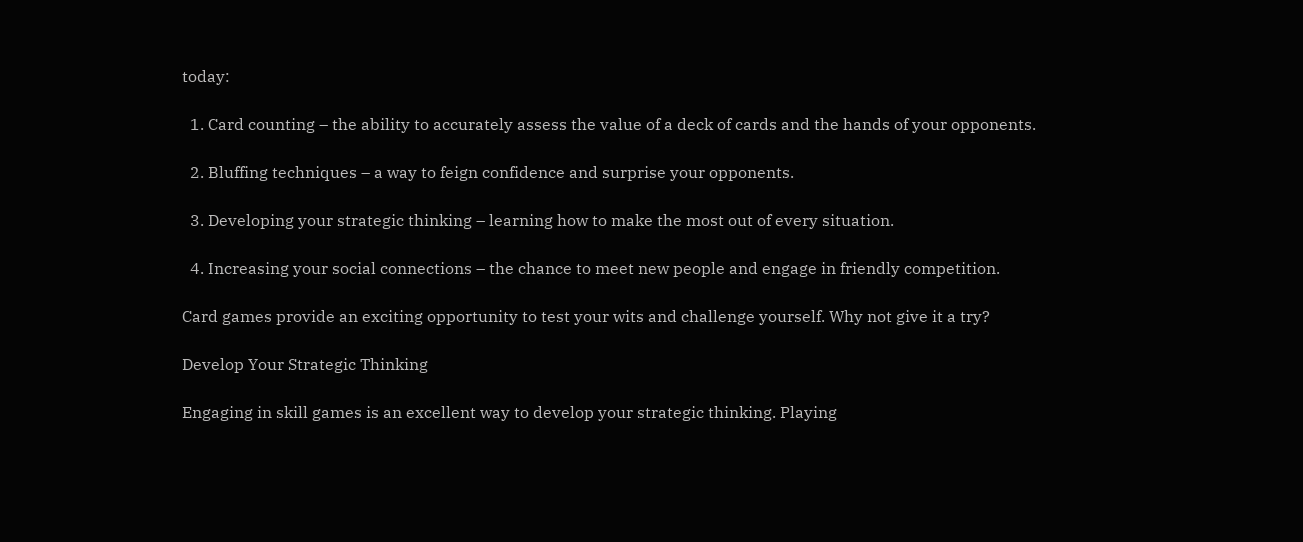today:

  1. Card counting – the ability to accurately assess the value of a deck of cards and the hands of your opponents.

  2. Bluffing techniques – a way to feign confidence and surprise your opponents.

  3. Developing your strategic thinking – learning how to make the most out of every situation.

  4. Increasing your social connections – the chance to meet new people and engage in friendly competition.

Card games provide an exciting opportunity to test your wits and challenge yourself. Why not give it a try?

Develop Your Strategic Thinking

Engaging in skill games is an excellent way to develop your strategic thinking. Playing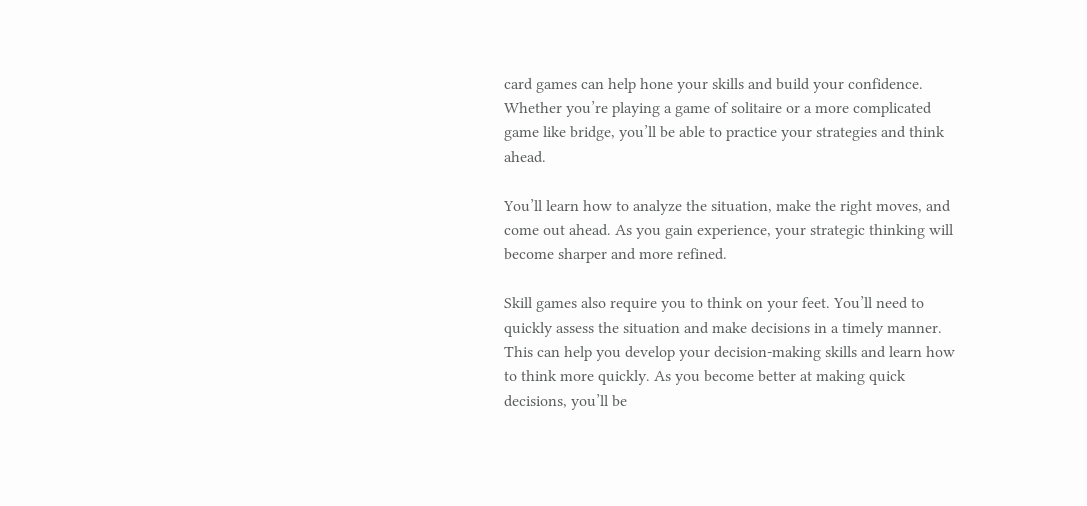card games can help hone your skills and build your confidence. Whether you’re playing a game of solitaire or a more complicated game like bridge, you’ll be able to practice your strategies and think ahead.

You’ll learn how to analyze the situation, make the right moves, and come out ahead. As you gain experience, your strategic thinking will become sharper and more refined.

Skill games also require you to think on your feet. You’ll need to quickly assess the situation and make decisions in a timely manner. This can help you develop your decision-making skills and learn how to think more quickly. As you become better at making quick decisions, you’ll be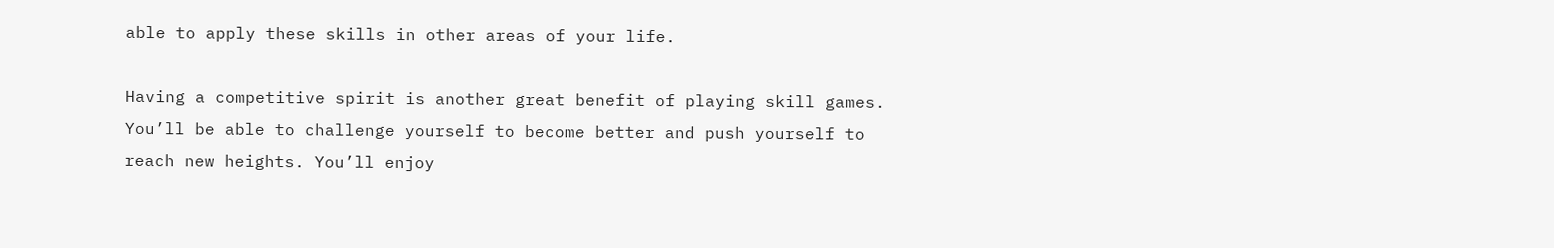able to apply these skills in other areas of your life.

Having a competitive spirit is another great benefit of playing skill games. You’ll be able to challenge yourself to become better and push yourself to reach new heights. You’ll enjoy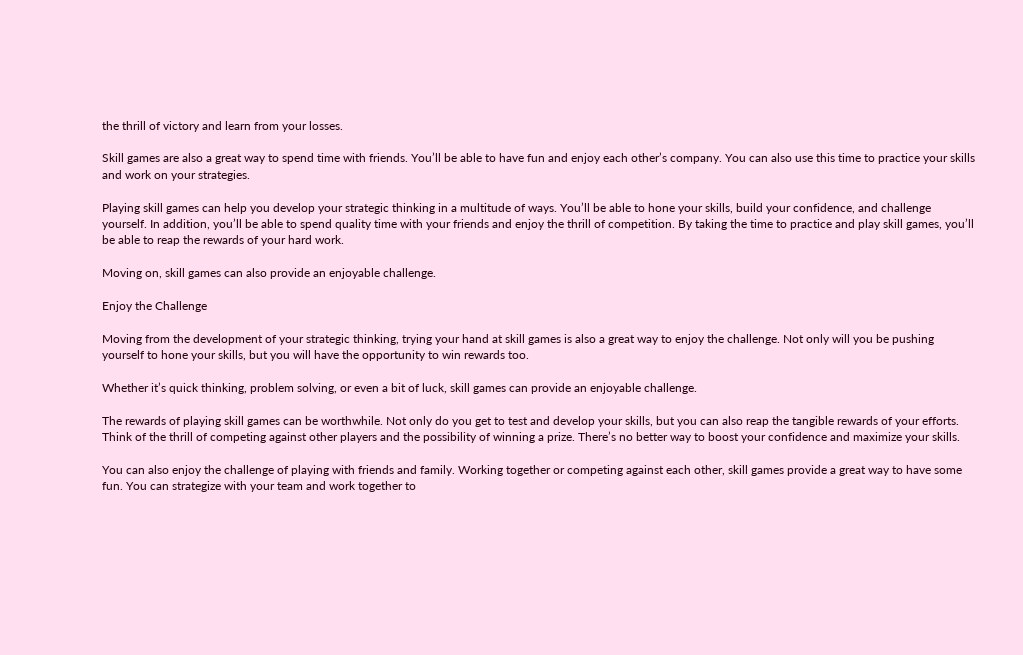the thrill of victory and learn from your losses.

Skill games are also a great way to spend time with friends. You’ll be able to have fun and enjoy each other’s company. You can also use this time to practice your skills and work on your strategies.

Playing skill games can help you develop your strategic thinking in a multitude of ways. You’ll be able to hone your skills, build your confidence, and challenge yourself. In addition, you’ll be able to spend quality time with your friends and enjoy the thrill of competition. By taking the time to practice and play skill games, you’ll be able to reap the rewards of your hard work.

Moving on, skill games can also provide an enjoyable challenge.

Enjoy the Challenge

Moving from the development of your strategic thinking, trying your hand at skill games is also a great way to enjoy the challenge. Not only will you be pushing yourself to hone your skills, but you will have the opportunity to win rewards too.

Whether it’s quick thinking, problem solving, or even a bit of luck, skill games can provide an enjoyable challenge.

The rewards of playing skill games can be worthwhile. Not only do you get to test and develop your skills, but you can also reap the tangible rewards of your efforts. Think of the thrill of competing against other players and the possibility of winning a prize. There’s no better way to boost your confidence and maximize your skills.

You can also enjoy the challenge of playing with friends and family. Working together or competing against each other, skill games provide a great way to have some fun. You can strategize with your team and work together to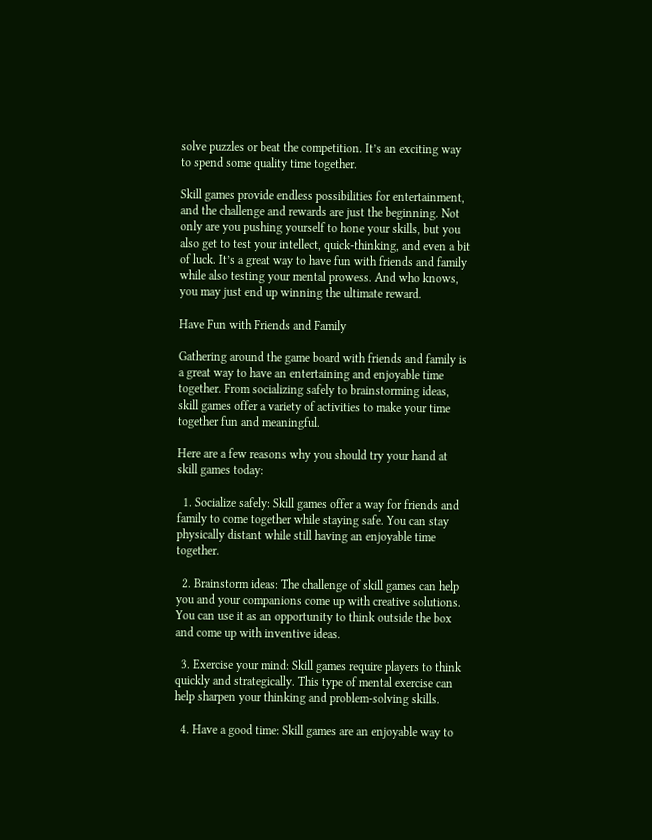solve puzzles or beat the competition. It’s an exciting way to spend some quality time together.

Skill games provide endless possibilities for entertainment, and the challenge and rewards are just the beginning. Not only are you pushing yourself to hone your skills, but you also get to test your intellect, quick-thinking, and even a bit of luck. It’s a great way to have fun with friends and family while also testing your mental prowess. And who knows, you may just end up winning the ultimate reward.

Have Fun with Friends and Family

Gathering around the game board with friends and family is a great way to have an entertaining and enjoyable time together. From socializing safely to brainstorming ideas, skill games offer a variety of activities to make your time together fun and meaningful.

Here are a few reasons why you should try your hand at skill games today:

  1. Socialize safely: Skill games offer a way for friends and family to come together while staying safe. You can stay physically distant while still having an enjoyable time together.

  2. Brainstorm ideas: The challenge of skill games can help you and your companions come up with creative solutions. You can use it as an opportunity to think outside the box and come up with inventive ideas.

  3. Exercise your mind: Skill games require players to think quickly and strategically. This type of mental exercise can help sharpen your thinking and problem-solving skills.

  4. Have a good time: Skill games are an enjoyable way to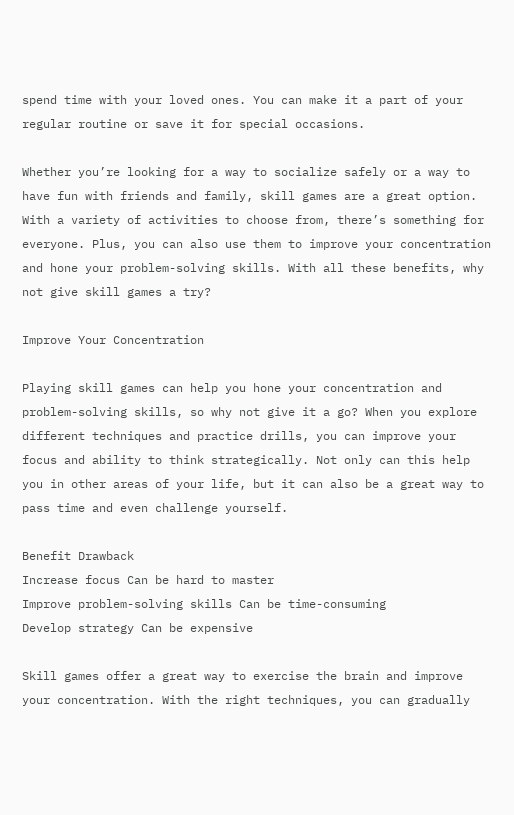spend time with your loved ones. You can make it a part of your regular routine or save it for special occasions.

Whether you’re looking for a way to socialize safely or a way to have fun with friends and family, skill games are a great option. With a variety of activities to choose from, there’s something for everyone. Plus, you can also use them to improve your concentration and hone your problem-solving skills. With all these benefits, why not give skill games a try?

Improve Your Concentration

Playing skill games can help you hone your concentration and problem-solving skills, so why not give it a go? When you explore different techniques and practice drills, you can improve your focus and ability to think strategically. Not only can this help you in other areas of your life, but it can also be a great way to pass time and even challenge yourself.

Benefit Drawback
Increase focus Can be hard to master
Improve problem-solving skills Can be time-consuming
Develop strategy Can be expensive

Skill games offer a great way to exercise the brain and improve your concentration. With the right techniques, you can gradually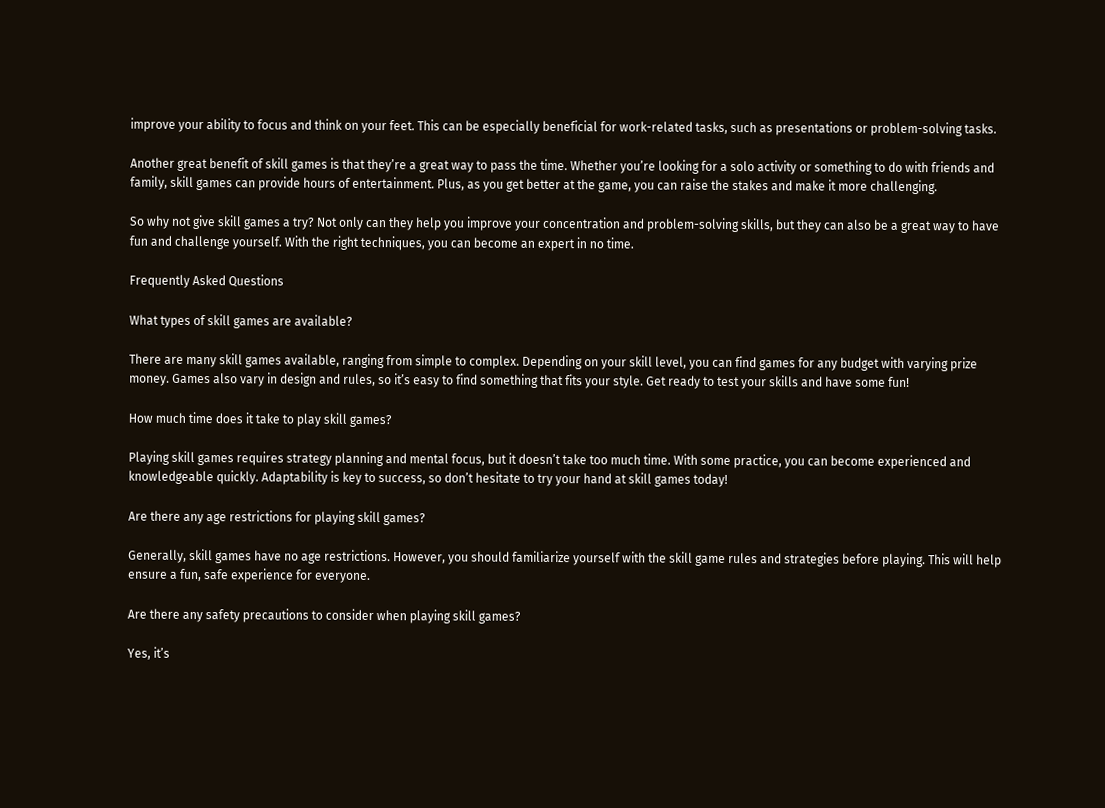improve your ability to focus and think on your feet. This can be especially beneficial for work-related tasks, such as presentations or problem-solving tasks.

Another great benefit of skill games is that they’re a great way to pass the time. Whether you’re looking for a solo activity or something to do with friends and family, skill games can provide hours of entertainment. Plus, as you get better at the game, you can raise the stakes and make it more challenging.

So why not give skill games a try? Not only can they help you improve your concentration and problem-solving skills, but they can also be a great way to have fun and challenge yourself. With the right techniques, you can become an expert in no time.

Frequently Asked Questions

What types of skill games are available?

There are many skill games available, ranging from simple to complex. Depending on your skill level, you can find games for any budget with varying prize money. Games also vary in design and rules, so it’s easy to find something that fits your style. Get ready to test your skills and have some fun!

How much time does it take to play skill games?

Playing skill games requires strategy planning and mental focus, but it doesn’t take too much time. With some practice, you can become experienced and knowledgeable quickly. Adaptability is key to success, so don’t hesitate to try your hand at skill games today!

Are there any age restrictions for playing skill games?

Generally, skill games have no age restrictions. However, you should familiarize yourself with the skill game rules and strategies before playing. This will help ensure a fun, safe experience for everyone.

Are there any safety precautions to consider when playing skill games?

Yes, it’s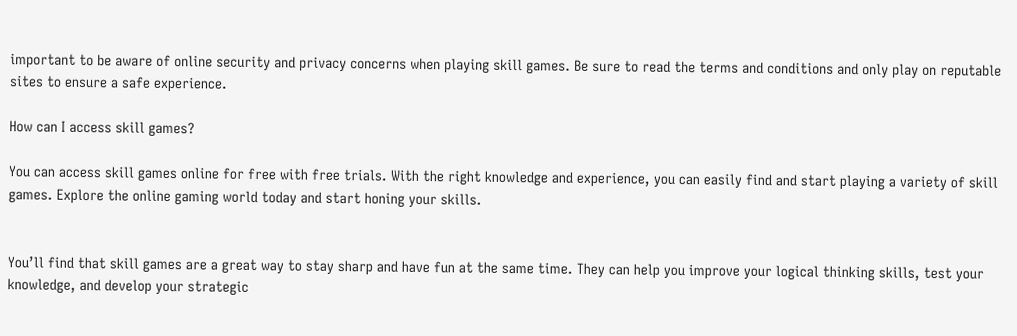important to be aware of online security and privacy concerns when playing skill games. Be sure to read the terms and conditions and only play on reputable sites to ensure a safe experience.

How can I access skill games?

You can access skill games online for free with free trials. With the right knowledge and experience, you can easily find and start playing a variety of skill games. Explore the online gaming world today and start honing your skills.


You’ll find that skill games are a great way to stay sharp and have fun at the same time. They can help you improve your logical thinking skills, test your knowledge, and develop your strategic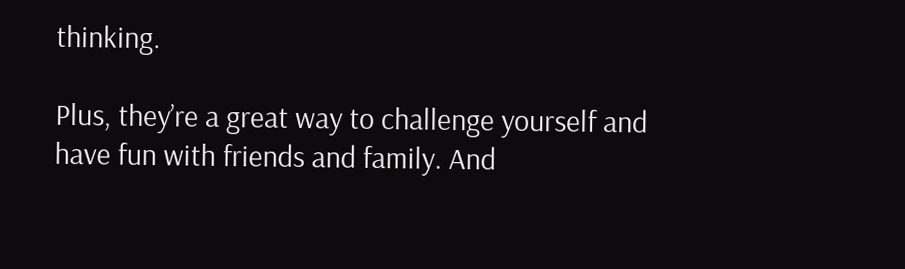thinking.

Plus, they’re a great way to challenge yourself and have fun with friends and family. And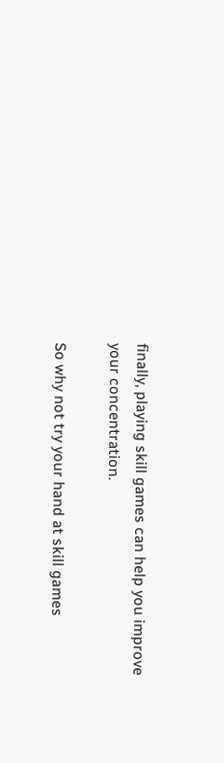finally, playing skill games can help you improve your concentration.

So why not try your hand at skill games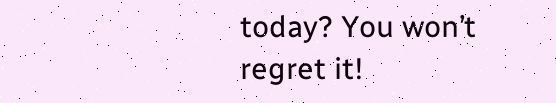today? You won’t regret it!